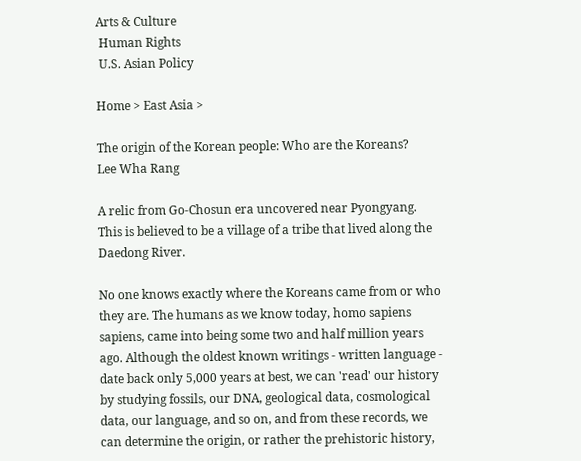Arts & Culture
 Human Rights
 U.S. Asian Policy

Home > East Asia >

The origin of the Korean people: Who are the Koreans?
Lee Wha Rang

A relic from Go-Chosun era uncovered near Pyongyang. This is believed to be a village of a tribe that lived along the Daedong River.

No one knows exactly where the Koreans came from or who they are. The humans as we know today, homo sapiens sapiens, came into being some two and half million years ago. Although the oldest known writings - written language - date back only 5,000 years at best, we can 'read' our history by studying fossils, our DNA, geological data, cosmological data, our language, and so on, and from these records, we can determine the origin, or rather the prehistoric history,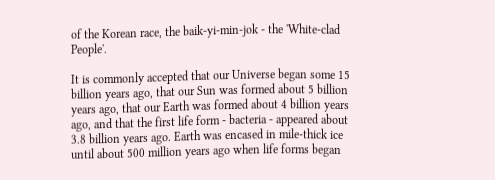of the Korean race, the baik-yi-min-jok - the 'White-clad People'.

It is commonly accepted that our Universe began some 15 billion years ago, that our Sun was formed about 5 billion years ago, that our Earth was formed about 4 billion years ago, and that the first life form - bacteria - appeared about 3.8 billion years ago. Earth was encased in mile-thick ice until about 500 million years ago when life forms began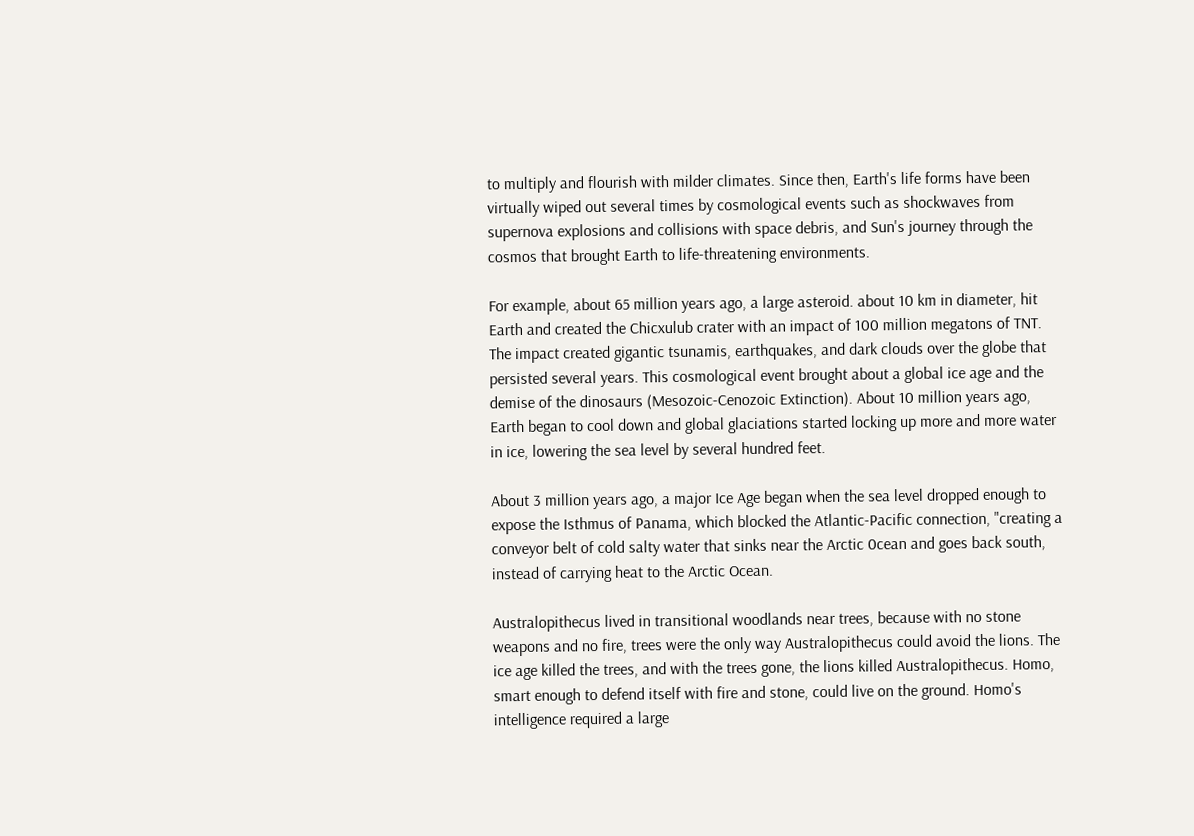to multiply and flourish with milder climates. Since then, Earth's life forms have been virtually wiped out several times by cosmological events such as shockwaves from supernova explosions and collisions with space debris, and Sun's journey through the cosmos that brought Earth to life-threatening environments.

For example, about 65 million years ago, a large asteroid. about 10 km in diameter, hit Earth and created the Chicxulub crater with an impact of 100 million megatons of TNT. The impact created gigantic tsunamis, earthquakes, and dark clouds over the globe that persisted several years. This cosmological event brought about a global ice age and the demise of the dinosaurs (Mesozoic-Cenozoic Extinction). About 10 million years ago, Earth began to cool down and global glaciations started locking up more and more water in ice, lowering the sea level by several hundred feet.

About 3 million years ago, a major Ice Age began when the sea level dropped enough to expose the Isthmus of Panama, which blocked the Atlantic-Pacific connection, "creating a conveyor belt of cold salty water that sinks near the Arctic 0cean and goes back south, instead of carrying heat to the Arctic Ocean.

Australopithecus lived in transitional woodlands near trees, because with no stone weapons and no fire, trees were the only way Australopithecus could avoid the lions. The ice age killed the trees, and with the trees gone, the lions killed Australopithecus. Homo, smart enough to defend itself with fire and stone, could live on the ground. Homo's intelligence required a large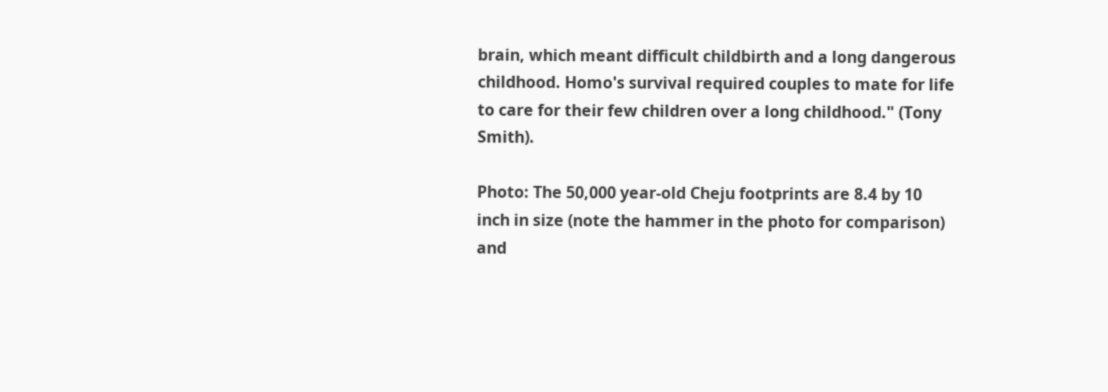brain, which meant difficult childbirth and a long dangerous childhood. Homo's survival required couples to mate for life to care for their few children over a long childhood." (Tony Smith).

Photo: The 50,000 year-old Cheju footprints are 8.4 by 10 inch in size (note the hammer in the photo for comparison) and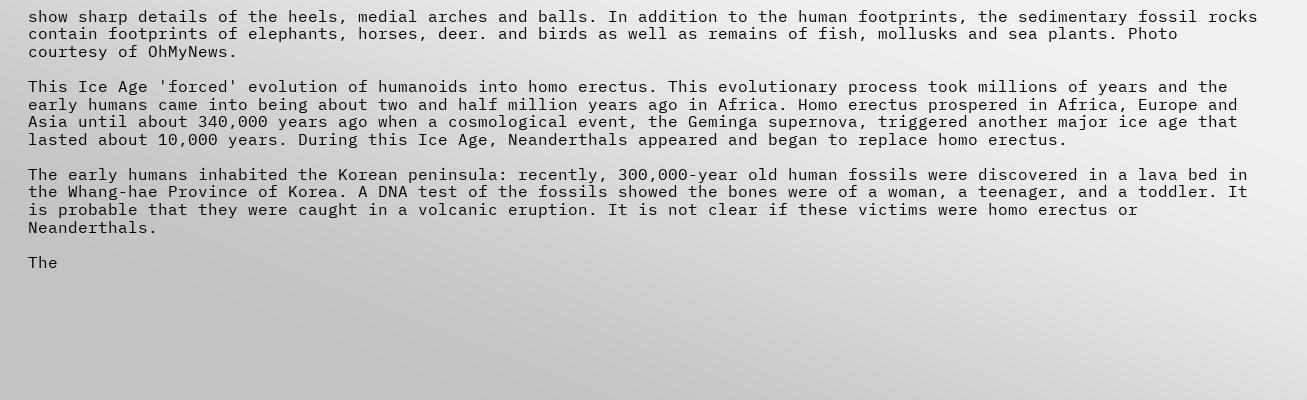show sharp details of the heels, medial arches and balls. In addition to the human footprints, the sedimentary fossil rocks contain footprints of elephants, horses, deer. and birds as well as remains of fish, mollusks and sea plants. Photo courtesy of OhMyNews.

This Ice Age 'forced' evolution of humanoids into homo erectus. This evolutionary process took millions of years and the early humans came into being about two and half million years ago in Africa. Homo erectus prospered in Africa, Europe and Asia until about 340,000 years ago when a cosmological event, the Geminga supernova, triggered another major ice age that lasted about 10,000 years. During this Ice Age, Neanderthals appeared and began to replace homo erectus.

The early humans inhabited the Korean peninsula: recently, 300,000-year old human fossils were discovered in a lava bed in the Whang-hae Province of Korea. A DNA test of the fossils showed the bones were of a woman, a teenager, and a toddler. It is probable that they were caught in a volcanic eruption. It is not clear if these victims were homo erectus or Neanderthals.

The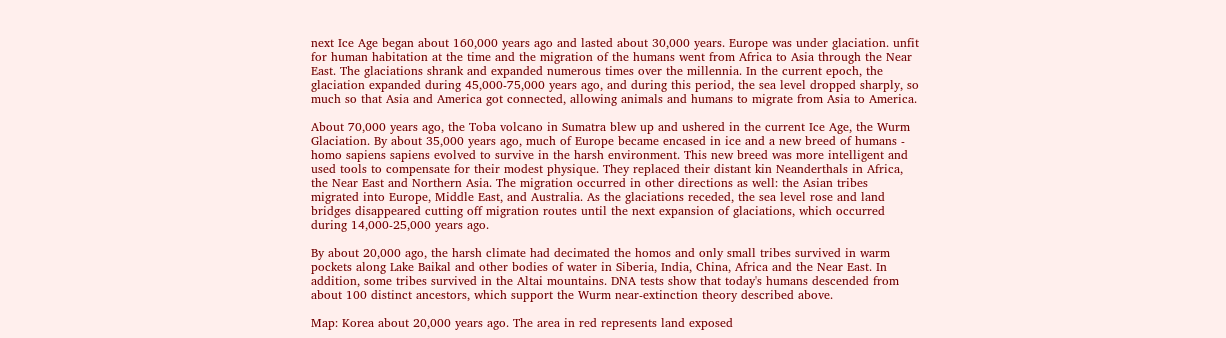next Ice Age began about 160,000 years ago and lasted about 30,000 years. Europe was under glaciation. unfit for human habitation at the time and the migration of the humans went from Africa to Asia through the Near East. The glaciations shrank and expanded numerous times over the millennia. In the current epoch, the glaciation expanded during 45,000-75,000 years ago, and during this period, the sea level dropped sharply, so much so that Asia and America got connected, allowing animals and humans to migrate from Asia to America.

About 70,000 years ago, the Toba volcano in Sumatra blew up and ushered in the current Ice Age, the Wurm Glaciation. By about 35,000 years ago, much of Europe became encased in ice and a new breed of humans - homo sapiens sapiens evolved to survive in the harsh environment. This new breed was more intelligent and used tools to compensate for their modest physique. They replaced their distant kin Neanderthals in Africa, the Near East and Northern Asia. The migration occurred in other directions as well: the Asian tribes migrated into Europe, Middle East, and Australia. As the glaciations receded, the sea level rose and land bridges disappeared cutting off migration routes until the next expansion of glaciations, which occurred during 14,000-25,000 years ago.

By about 20,000 ago, the harsh climate had decimated the homos and only small tribes survived in warm pockets along Lake Baikal and other bodies of water in Siberia, India, China, Africa and the Near East. In addition, some tribes survived in the Altai mountains. DNA tests show that today's humans descended from about 100 distinct ancestors, which support the Wurm near-extinction theory described above.

Map: Korea about 20,000 years ago. The area in red represents land exposed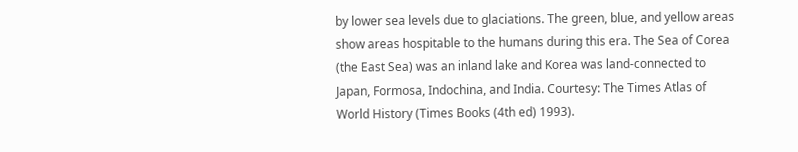by lower sea levels due to glaciations. The green, blue, and yellow areas show areas hospitable to the humans during this era. The Sea of Corea (the East Sea) was an inland lake and Korea was land-connected to Japan, Formosa, Indochina, and India. Courtesy: The Times Atlas of World History (Times Books (4th ed) 1993).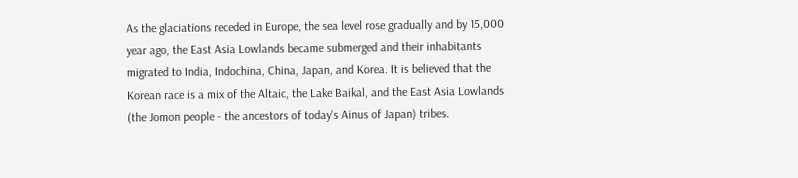As the glaciations receded in Europe, the sea level rose gradually and by 15,000 year ago, the East Asia Lowlands became submerged and their inhabitants migrated to India, Indochina, China, Japan, and Korea. It is believed that the Korean race is a mix of the Altaic, the Lake Baikal, and the East Asia Lowlands (the Jomon people - the ancestors of today's Ainus of Japan) tribes.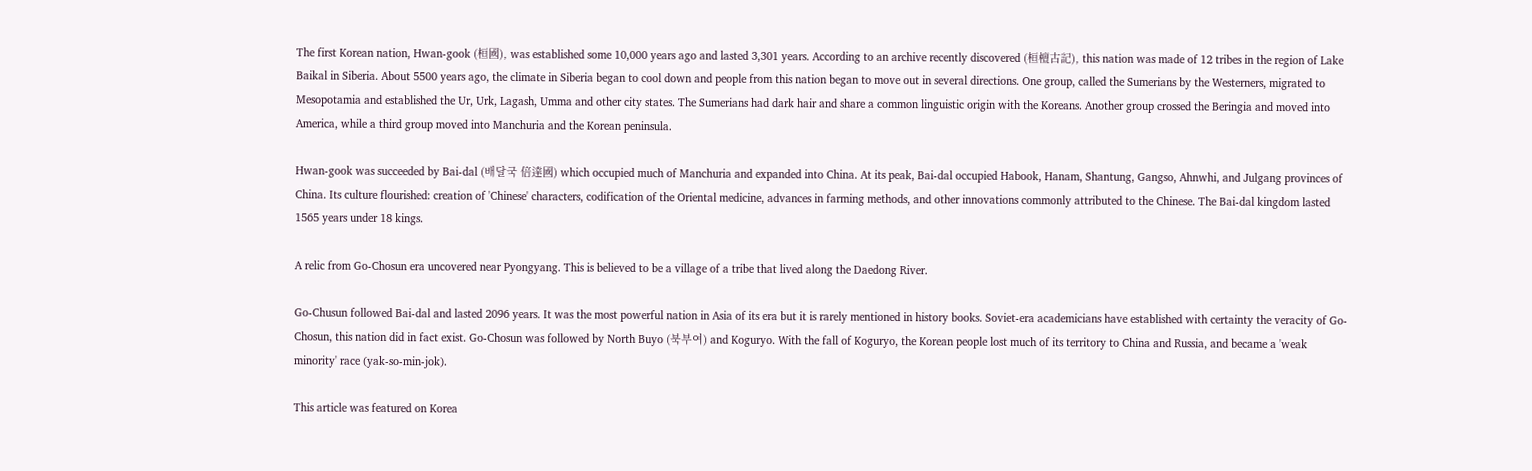The first Korean nation, Hwan-gook (桓國), was established some 10,000 years ago and lasted 3,301 years. According to an archive recently discovered (桓檀古記), this nation was made of 12 tribes in the region of Lake Baikal in Siberia. About 5500 years ago, the climate in Siberia began to cool down and people from this nation began to move out in several directions. One group, called the Sumerians by the Westerners, migrated to Mesopotamia and established the Ur, Urk, Lagash, Umma and other city states. The Sumerians had dark hair and share a common linguistic origin with the Koreans. Another group crossed the Beringia and moved into America, while a third group moved into Manchuria and the Korean peninsula.

Hwan-gook was succeeded by Bai-dal (배달국 倍達國) which occupied much of Manchuria and expanded into China. At its peak, Bai-dal occupied Habook, Hanam, Shantung, Gangso, Ahnwhi, and Julgang provinces of China. Its culture flourished: creation of 'Chinese' characters, codification of the Oriental medicine, advances in farming methods, and other innovations commonly attributed to the Chinese. The Bai-dal kingdom lasted 1565 years under 18 kings.

A relic from Go-Chosun era uncovered near Pyongyang. This is believed to be a village of a tribe that lived along the Daedong River.

Go-Chusun followed Bai-dal and lasted 2096 years. It was the most powerful nation in Asia of its era but it is rarely mentioned in history books. Soviet-era academicians have established with certainty the veracity of Go-Chosun, this nation did in fact exist. Go-Chosun was followed by North Buyo (북부여) and Koguryo. With the fall of Koguryo, the Korean people lost much of its territory to China and Russia, and became a 'weak minority' race (yak-so-min-jok).

This article was featured on Korea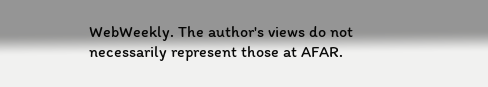WebWeekly. The author's views do not necessarily represent those at AFAR.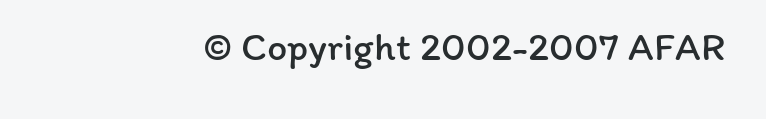© Copyright 2002-2007 AFAR